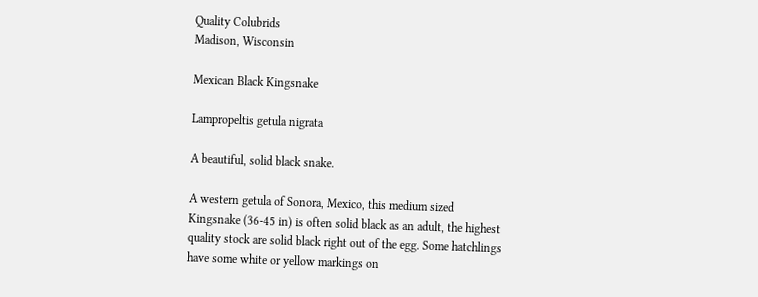Quality Colubrids
Madison, Wisconsin

Mexican Black Kingsnake

Lampropeltis getula nigrata

A beautiful, solid black snake.

A western getula of Sonora, Mexico, this medium sized Kingsnake (36-45 in) is often solid black as an adult, the highest quality stock are solid black right out of the egg. Some hatchlings have some white or yellow markings on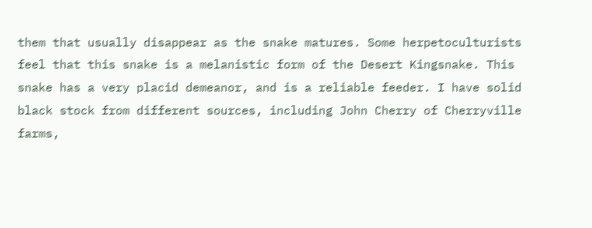them that usually disappear as the snake matures. Some herpetoculturists feel that this snake is a melanistic form of the Desert Kingsnake. This snake has a very placid demeanor, and is a reliable feeder. I have solid black stock from different sources, including John Cherry of Cherryville farms,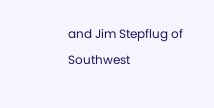and Jim Stepflug of Southwest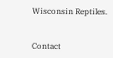Wisconsin Reptiles.


Contact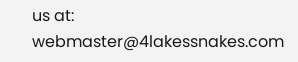us at: webmaster@4lakessnakes.com